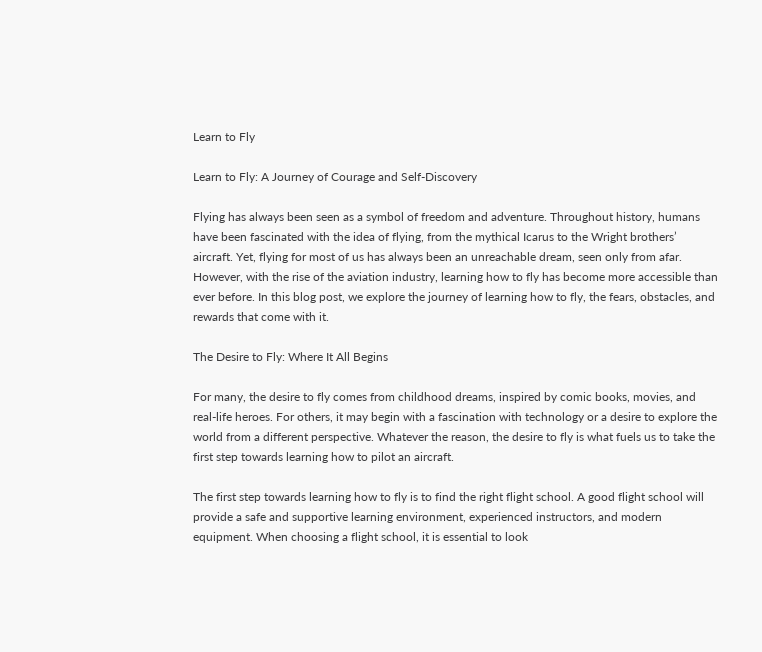Learn to Fly

Learn to Fly: A Journey of Courage and Self-Discovery

Flying has always been seen as a symbol of freedom and adventure. Throughout history, humans have been fascinated with the idea of flying, from the mythical Icarus to the Wright brothers’ aircraft. Yet, flying for most of us has always been an unreachable dream, seen only from afar. However, with the rise of the aviation industry, learning how to fly has become more accessible than ever before. In this blog post, we explore the journey of learning how to fly, the fears, obstacles, and rewards that come with it.

The Desire to Fly: Where It All Begins

For many, the desire to fly comes from childhood dreams, inspired by comic books, movies, and real-life heroes. For others, it may begin with a fascination with technology or a desire to explore the world from a different perspective. Whatever the reason, the desire to fly is what fuels us to take the first step towards learning how to pilot an aircraft.

The first step towards learning how to fly is to find the right flight school. A good flight school will provide a safe and supportive learning environment, experienced instructors, and modern equipment. When choosing a flight school, it is essential to look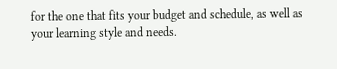for the one that fits your budget and schedule, as well as your learning style and needs.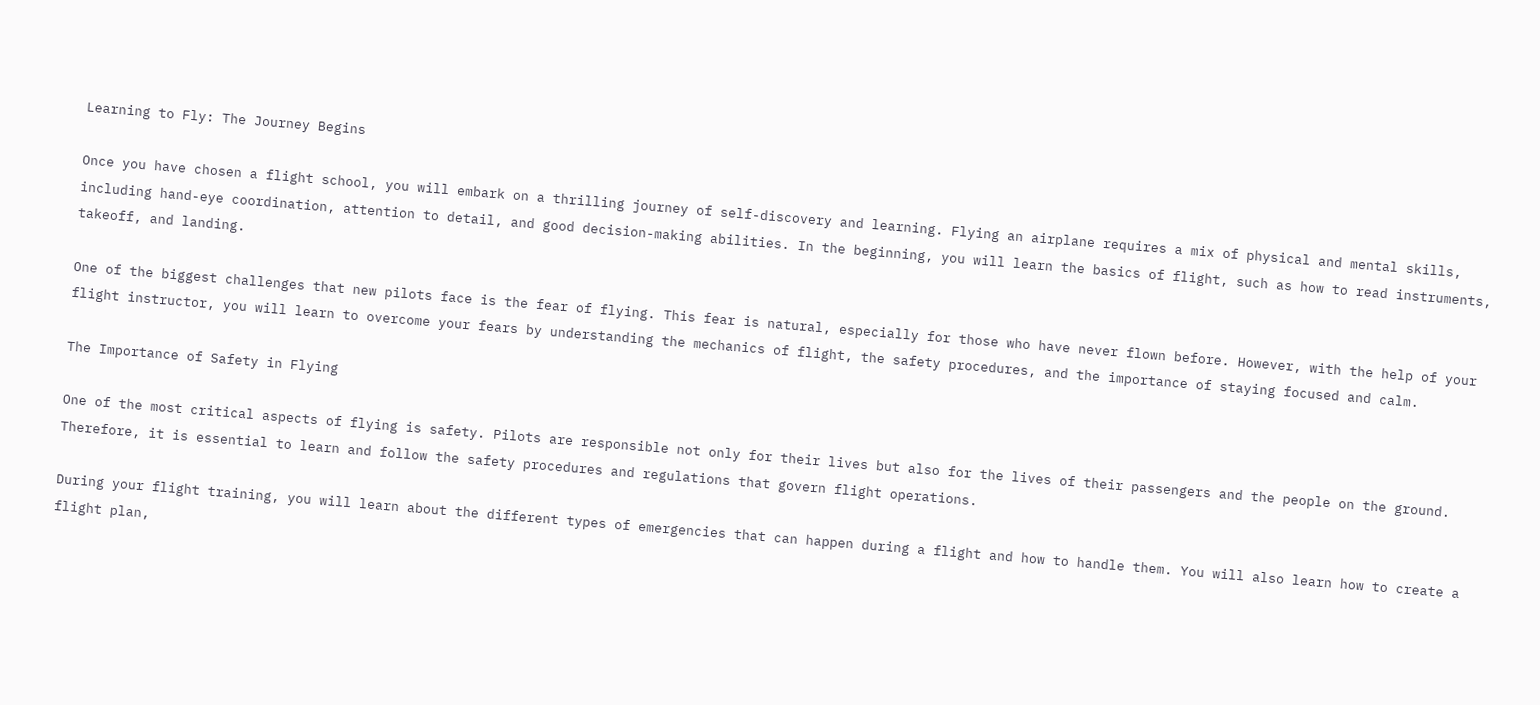Learning to Fly: The Journey Begins

Once you have chosen a flight school, you will embark on a thrilling journey of self-discovery and learning. Flying an airplane requires a mix of physical and mental skills, including hand-eye coordination, attention to detail, and good decision-making abilities. In the beginning, you will learn the basics of flight, such as how to read instruments, takeoff, and landing.

One of the biggest challenges that new pilots face is the fear of flying. This fear is natural, especially for those who have never flown before. However, with the help of your flight instructor, you will learn to overcome your fears by understanding the mechanics of flight, the safety procedures, and the importance of staying focused and calm.

The Importance of Safety in Flying

One of the most critical aspects of flying is safety. Pilots are responsible not only for their lives but also for the lives of their passengers and the people on the ground. Therefore, it is essential to learn and follow the safety procedures and regulations that govern flight operations.

During your flight training, you will learn about the different types of emergencies that can happen during a flight and how to handle them. You will also learn how to create a flight plan,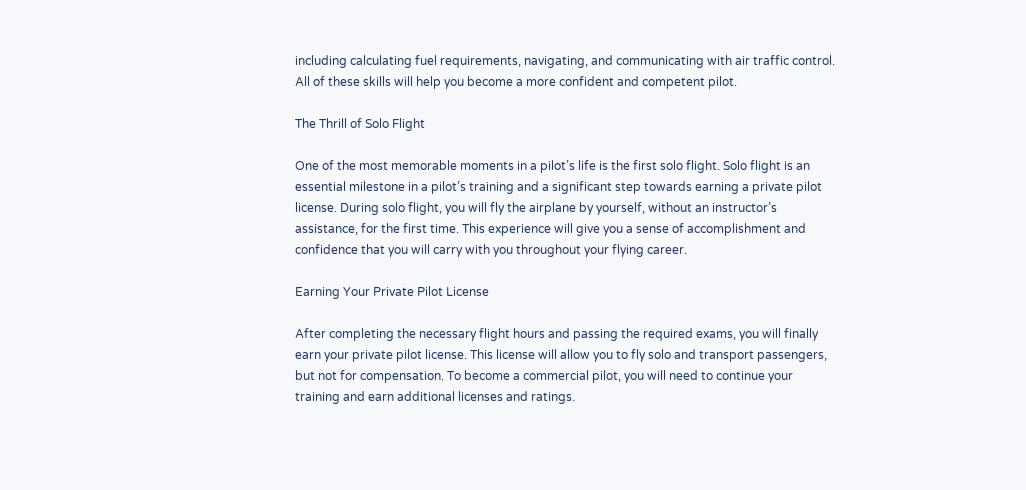including calculating fuel requirements, navigating, and communicating with air traffic control. All of these skills will help you become a more confident and competent pilot.

The Thrill of Solo Flight

One of the most memorable moments in a pilot’s life is the first solo flight. Solo flight is an essential milestone in a pilot’s training and a significant step towards earning a private pilot license. During solo flight, you will fly the airplane by yourself, without an instructor’s assistance, for the first time. This experience will give you a sense of accomplishment and confidence that you will carry with you throughout your flying career.

Earning Your Private Pilot License

After completing the necessary flight hours and passing the required exams, you will finally earn your private pilot license. This license will allow you to fly solo and transport passengers, but not for compensation. To become a commercial pilot, you will need to continue your training and earn additional licenses and ratings.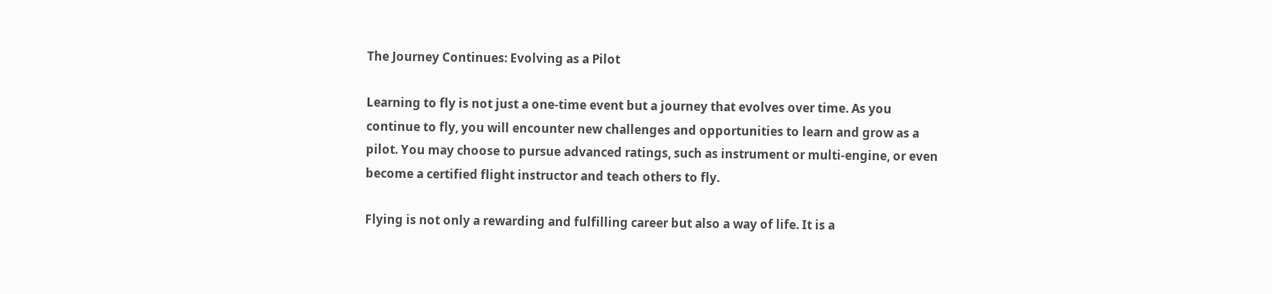The Journey Continues: Evolving as a Pilot

Learning to fly is not just a one-time event but a journey that evolves over time. As you continue to fly, you will encounter new challenges and opportunities to learn and grow as a pilot. You may choose to pursue advanced ratings, such as instrument or multi-engine, or even become a certified flight instructor and teach others to fly.

Flying is not only a rewarding and fulfilling career but also a way of life. It is a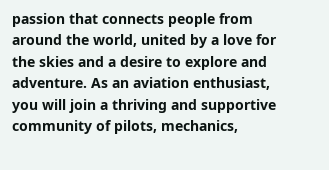passion that connects people from around the world, united by a love for the skies and a desire to explore and adventure. As an aviation enthusiast, you will join a thriving and supportive community of pilots, mechanics,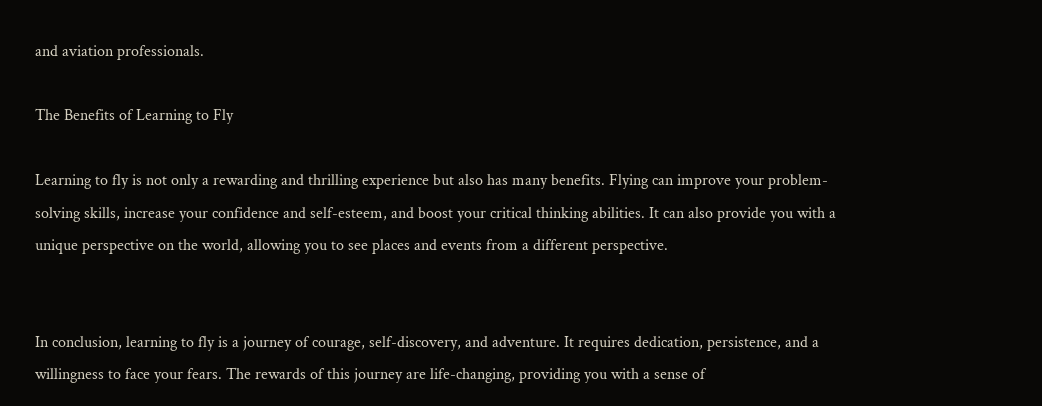and aviation professionals.

The Benefits of Learning to Fly

Learning to fly is not only a rewarding and thrilling experience but also has many benefits. Flying can improve your problem-solving skills, increase your confidence and self-esteem, and boost your critical thinking abilities. It can also provide you with a unique perspective on the world, allowing you to see places and events from a different perspective.


In conclusion, learning to fly is a journey of courage, self-discovery, and adventure. It requires dedication, persistence, and a willingness to face your fears. The rewards of this journey are life-changing, providing you with a sense of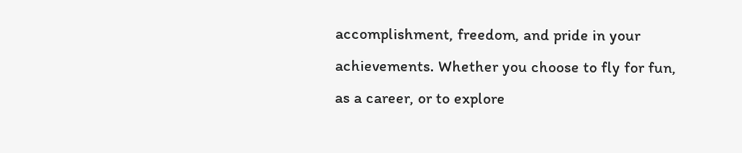accomplishment, freedom, and pride in your achievements. Whether you choose to fly for fun, as a career, or to explore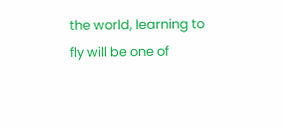the world, learning to fly will be one of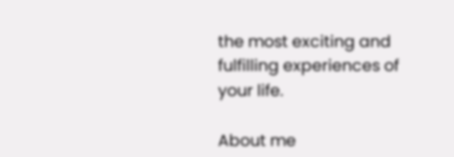the most exciting and fulfilling experiences of your life.

About me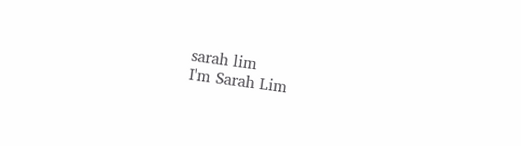sarah lim
I'm Sarah Lim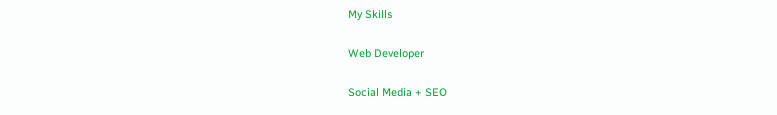My Skills

Web Developer

Social Media + SEO